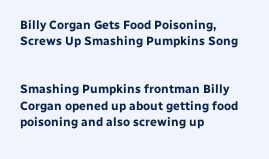Billy Corgan Gets Food Poisoning, Screws Up Smashing Pumpkins Song


Smashing Pumpkins frontman Billy Corgan opened up about getting food poisoning and also screwing up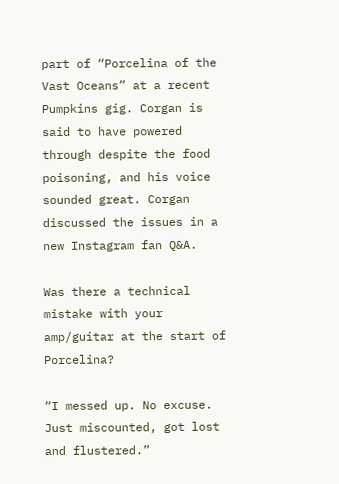part of “Porcelina of the Vast Oceans” at a recent Pumpkins gig. Corgan is said to have powered through despite the food poisoning, and his voice sounded great. Corgan discussed the issues in a new Instagram fan Q&A.

Was there a technical mistake with your amp/guitar at the start of Porcelina?

“I messed up. No excuse. Just miscounted, got lost and flustered.”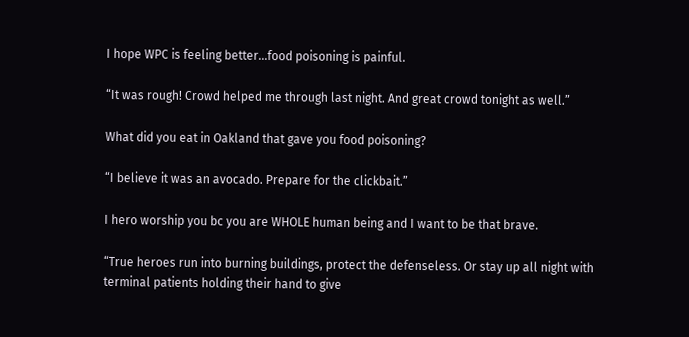I hope WPC is feeling better…food poisoning is painful.

“It was rough! Crowd helped me through last night. And great crowd tonight as well.”

What did you eat in Oakland that gave you food poisoning?

“I believe it was an avocado. Prepare for the clickbait.”

I hero worship you bc you are WHOLE human being and I want to be that brave.

“True heroes run into burning buildings, protect the defenseless. Or stay up all night with terminal patients holding their hand to give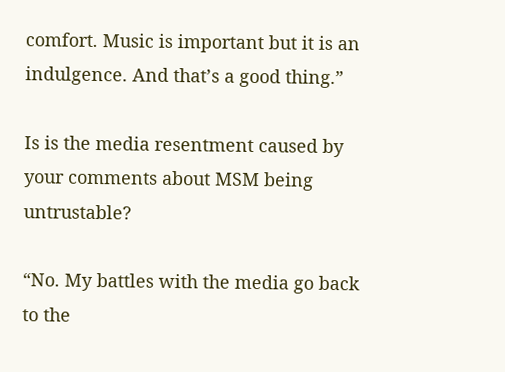comfort. Music is important but it is an indulgence. And that’s a good thing.”

Is is the media resentment caused by your comments about MSM being untrustable?

“No. My battles with the media go back to the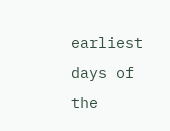earliest days of the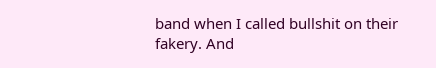band when I called bullshit on their fakery. And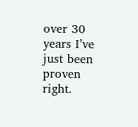over 30 years I’ve just been proven right.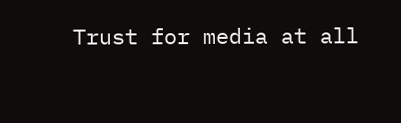Trust for media at all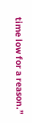time low for a reason.”